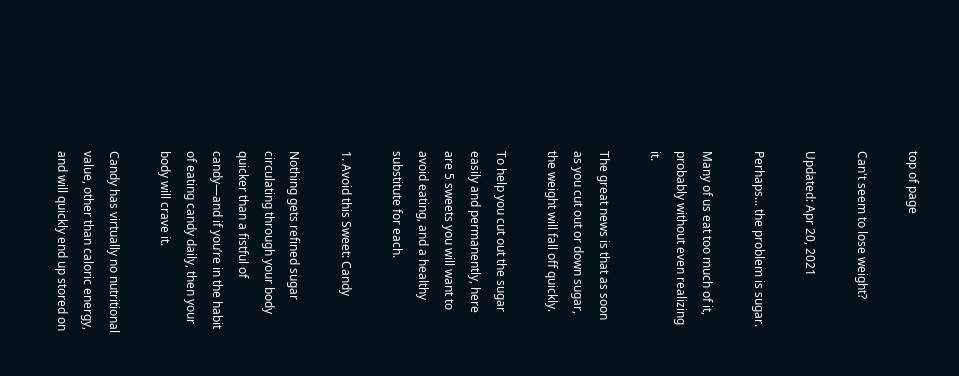top of page

Can't seem to lose weight?

Updated: Apr 20, 2021

Perhaps... the problem is sugar.

Many of us eat too much of it, probably without even realizing it.

The great news is that as soon as you cut out or down sugar, the weight will fall off quickly.

To help you cut out the sugar easily and permanently, here are 5 sweets you will want to avoid eating, and a healthy substitute for each.

1. Avoid this Sweet: Candy

Nothing gets refined sugar circulating through your body quicker than a fistful of candy—and if you’re in the habit of eating candy daily, then your body will crave it.

Candy has virtually no nutritional value, other than caloric energy, and will quickly end up stored on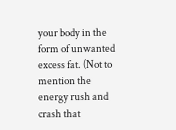your body in the form of unwanted excess fat. (Not to mention the energy rush and crash that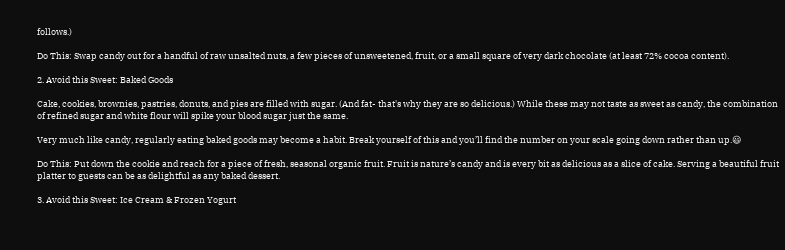follows.)

Do This: Swap candy out for a handful of raw unsalted nuts, a few pieces of unsweetened, fruit, or a small square of very dark chocolate (at least 72% cocoa content).

2. Avoid this Sweet: Baked Goods

Cake, cookies, brownies, pastries, donuts, and pies are filled with sugar. (And fat- that's why they are so delicious.) While these may not taste as sweet as candy, the combination of refined sugar and white flour will spike your blood sugar just the same.

Very much like candy, regularly eating baked goods may become a habit. Break yourself of this and you’ll find the number on your scale going down rather than up.😃

Do This: Put down the cookie and reach for a piece of fresh, seasonal organic fruit. Fruit is nature’s candy and is every bit as delicious as a slice of cake. Serving a beautiful fruit platter to guests can be as delightful as any baked dessert.

3. Avoid this Sweet: Ice Cream & Frozen Yogurt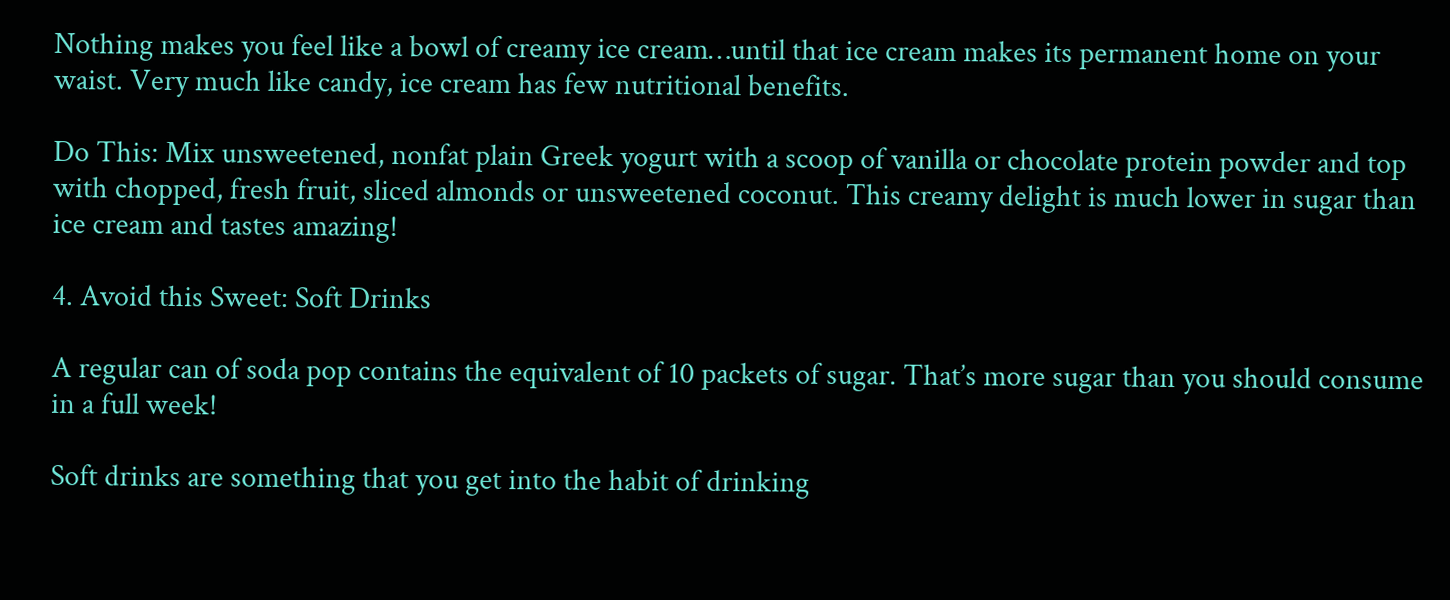Nothing makes you feel like a bowl of creamy ice cream…until that ice cream makes its permanent home on your waist. Very much like candy, ice cream has few nutritional benefits.

Do This: Mix unsweetened, nonfat plain Greek yogurt with a scoop of vanilla or chocolate protein powder and top with chopped, fresh fruit, sliced almonds or unsweetened coconut. This creamy delight is much lower in sugar than ice cream and tastes amazing!

4. Avoid this Sweet: Soft Drinks

A regular can of soda pop contains the equivalent of 10 packets of sugar. That’s more sugar than you should consume in a full week!

Soft drinks are something that you get into the habit of drinking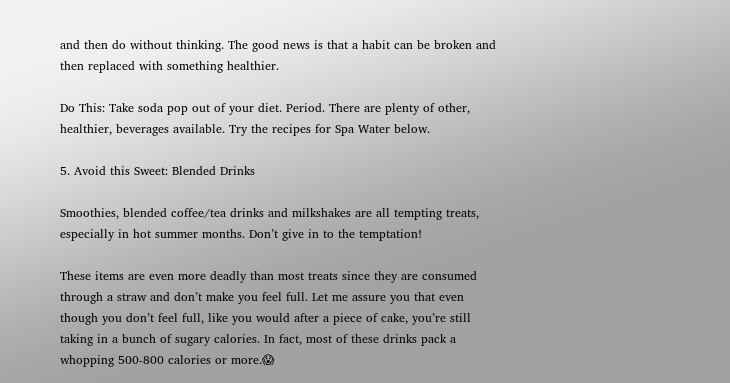and then do without thinking. The good news is that a habit can be broken and then replaced with something healthier.

Do This: Take soda pop out of your diet. Period. There are plenty of other, healthier, beverages available. Try the recipes for Spa Water below.

5. Avoid this Sweet: Blended Drinks

Smoothies, blended coffee/tea drinks and milkshakes are all tempting treats, especially in hot summer months. Don’t give in to the temptation!

These items are even more deadly than most treats since they are consumed through a straw and don’t make you feel full. Let me assure you that even though you don’t feel full, like you would after a piece of cake, you’re still taking in a bunch of sugary calories. In fact, most of these drinks pack a whopping 500-800 calories or more.😱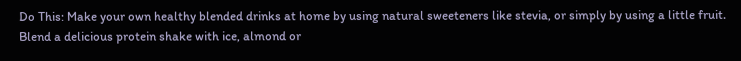Do This: Make your own healthy blended drinks at home by using natural sweeteners like stevia, or simply by using a little fruit. Blend a delicious protein shake with ice, almond or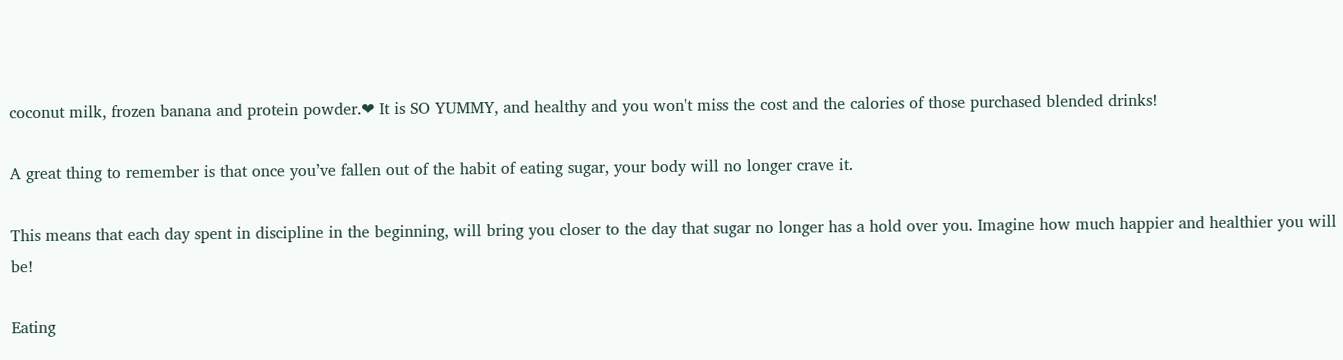coconut milk, frozen banana and protein powder.❤ It is SO YUMMY, and healthy and you won't miss the cost and the calories of those purchased blended drinks!

A great thing to remember is that once you’ve fallen out of the habit of eating sugar, your body will no longer crave it.

This means that each day spent in discipline in the beginning, will bring you closer to the day that sugar no longer has a hold over you. Imagine how much happier and healthier you will be!

Eating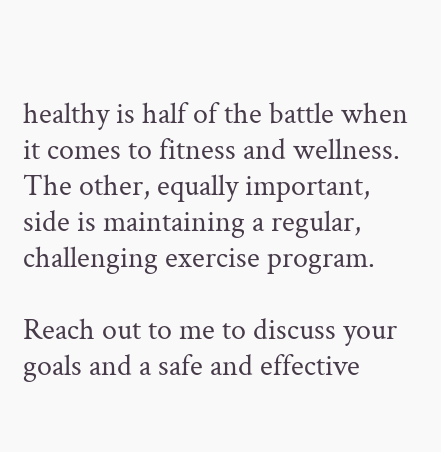healthy is half of the battle when it comes to fitness and wellness. The other, equally important, side is maintaining a regular, challenging exercise program.

Reach out to me to discuss your goals and a safe and effective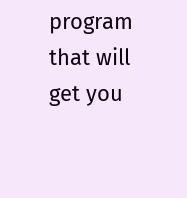program that will get you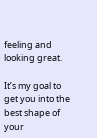feeling and looking great.

It’s my goal to get you into the best shape of your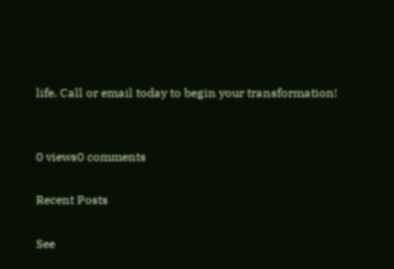life. Call or email today to begin your transformation!


0 views0 comments

Recent Posts

See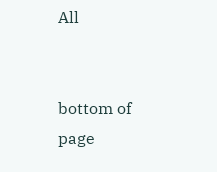All


bottom of page